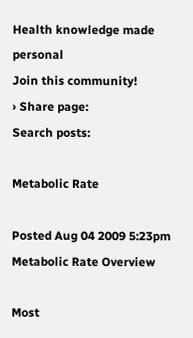Health knowledge made personal
Join this community!
› Share page:
Search posts:

Metabolic Rate

Posted Aug 04 2009 5:23pm
Metabolic Rate Overview

Most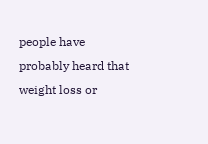people have probably heard that weight loss or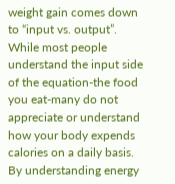weight gain comes down to “input vs. output”. While most people understand the input side of the equation-the food you eat-many do not appreciate or understand how your body expends calories on a daily basis. By understanding energy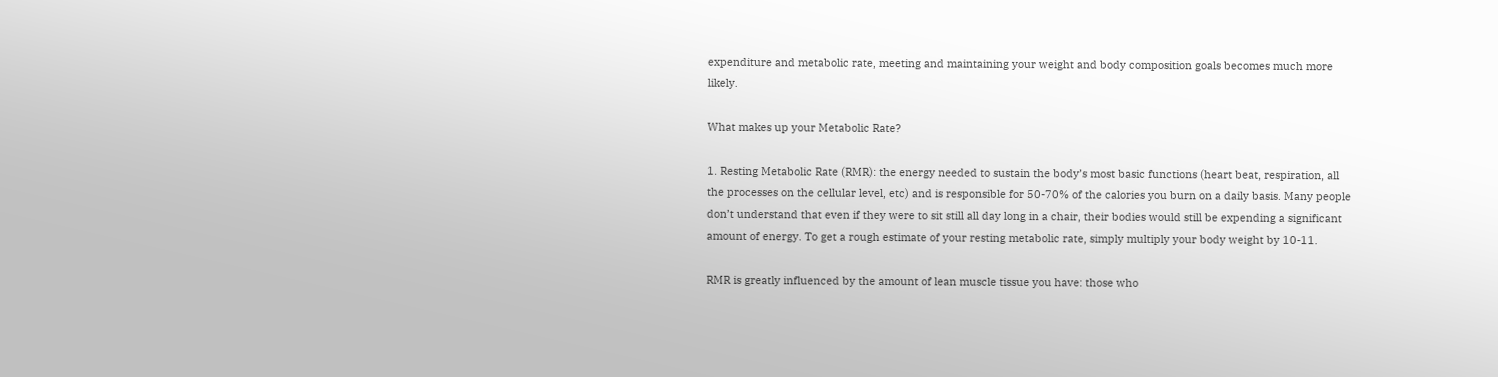expenditure and metabolic rate, meeting and maintaining your weight and body composition goals becomes much more likely.

What makes up your Metabolic Rate?

1. Resting Metabolic Rate (RMR): the energy needed to sustain the body’s most basic functions (heart beat, respiration, all the processes on the cellular level, etc) and is responsible for 50-70% of the calories you burn on a daily basis. Many people don’t understand that even if they were to sit still all day long in a chair, their bodies would still be expending a significant amount of energy. To get a rough estimate of your resting metabolic rate, simply multiply your body weight by 10-11.

RMR is greatly influenced by the amount of lean muscle tissue you have: those who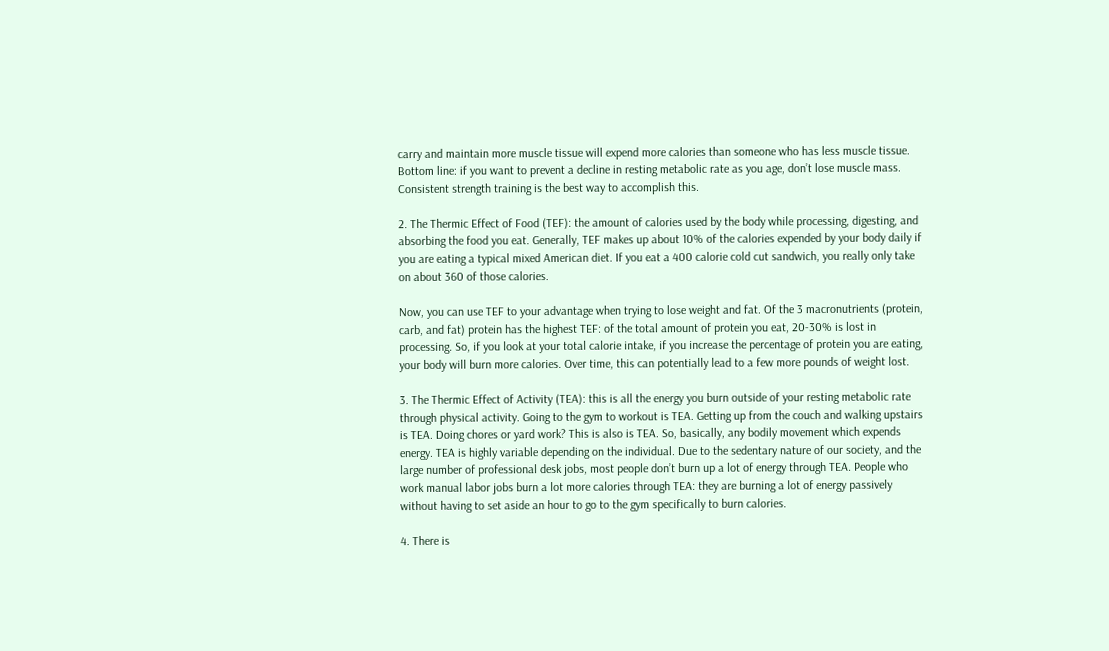carry and maintain more muscle tissue will expend more calories than someone who has less muscle tissue. Bottom line: if you want to prevent a decline in resting metabolic rate as you age, don’t lose muscle mass. Consistent strength training is the best way to accomplish this.

2. The Thermic Effect of Food (TEF): the amount of calories used by the body while processing, digesting, and absorbing the food you eat. Generally, TEF makes up about 10% of the calories expended by your body daily if you are eating a typical mixed American diet. If you eat a 400 calorie cold cut sandwich, you really only take on about 360 of those calories.

Now, you can use TEF to your advantage when trying to lose weight and fat. Of the 3 macronutrients (protein, carb, and fat) protein has the highest TEF: of the total amount of protein you eat, 20-30% is lost in processing. So, if you look at your total calorie intake, if you increase the percentage of protein you are eating, your body will burn more calories. Over time, this can potentially lead to a few more pounds of weight lost.

3. The Thermic Effect of Activity (TEA): this is all the energy you burn outside of your resting metabolic rate through physical activity. Going to the gym to workout is TEA. Getting up from the couch and walking upstairs is TEA. Doing chores or yard work? This is also is TEA. So, basically, any bodily movement which expends energy. TEA is highly variable depending on the individual. Due to the sedentary nature of our society, and the large number of professional desk jobs, most people don’t burn up a lot of energy through TEA. People who work manual labor jobs burn a lot more calories through TEA: they are burning a lot of energy passively without having to set aside an hour to go to the gym specifically to burn calories.

4. There is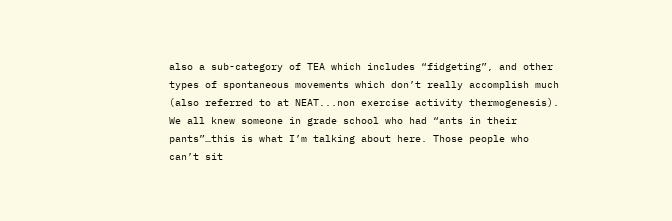also a sub-category of TEA which includes “fidgeting”, and other types of spontaneous movements which don’t really accomplish much (also referred to at NEAT...non exercise activity thermogenesis). We all knew someone in grade school who had “ants in their pants”…this is what I’m talking about here. Those people who can’t sit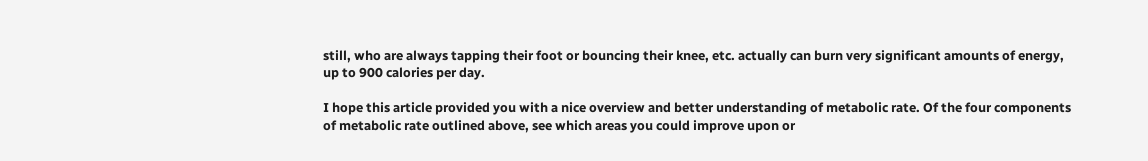still, who are always tapping their foot or bouncing their knee, etc. actually can burn very significant amounts of energy, up to 900 calories per day.

I hope this article provided you with a nice overview and better understanding of metabolic rate. Of the four components of metabolic rate outlined above, see which areas you could improve upon or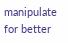manipulate for better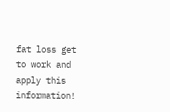fat loss get to work and apply this information!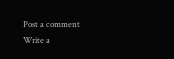Post a comment
Write a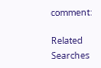comment:

Related Searches